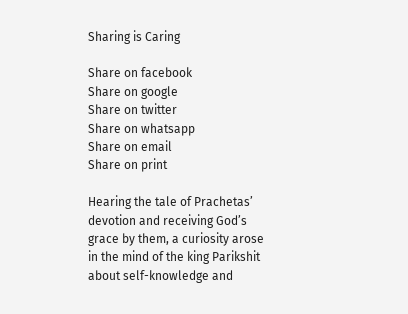Sharing is Caring

Share on facebook
Share on google
Share on twitter
Share on whatsapp
Share on email
Share on print

Hearing the tale of Prachetas’ devotion and receiving God’s grace by them, a curiosity arose in the mind of the king Parikshit about self-knowledge and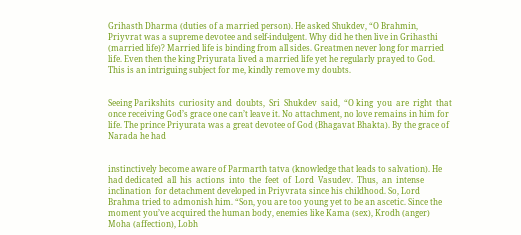Grihasth Dharma (duties of a married person). He asked Shukdev, “O Brahmin, Priyvrat was a supreme devotee and self-indulgent. Why did he then live in Grihasthi (married life)? Married life is binding from all sides. Greatmen never long for married life. Even then the king Priyurata lived a married life yet he regularly prayed to God. This is an intriguing subject for me, kindly remove my doubts.


Seeing Parikshits  curiosity and  doubts,  Sri  Shukdev  said,  “O king  you  are  right  that  once receiving God’s grace one can’t leave it. No attachment, no love remains in him for life. The prince Priyurata was a great devotee of God (Bhagavat Bhakta). By the grace of Narada he had


instinctively become aware of Parmarth tatva (knowledge that leads to salvation). He had dedicated  all  his  actions  into  the  feet  of  Lord  Vasudev.  Thus,  an  intense  inclination  for detachment developed in Priyvrata since his childhood. So, Lord Brahma tried to admonish him. “Son, you are too young yet to be an ascetic. Since the moment you’ve acquired the human body, enemies like Kama (sex), Krodh (anger) Moha (affection), Lobh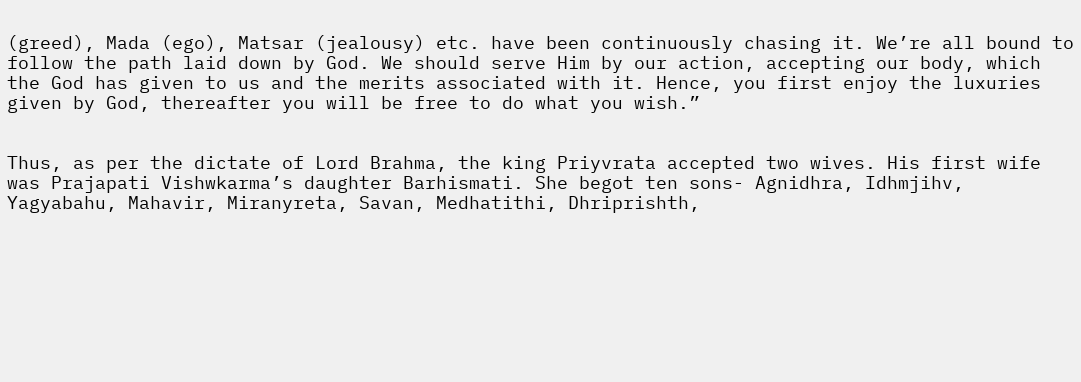(greed), Mada (ego), Matsar (jealousy) etc. have been continuously chasing it. We’re all bound to follow the path laid down by God. We should serve Him by our action, accepting our body, which the God has given to us and the merits associated with it. Hence, you first enjoy the luxuries given by God, thereafter you will be free to do what you wish.”


Thus, as per the dictate of Lord Brahma, the king Priyvrata accepted two wives. His first wife was Prajapati Vishwkarma’s daughter Barhismati. She begot ten sons- Agnidhra, Idhmjihv, Yagyabahu, Mahavir, Miranyreta, Savan, Medhatithi, Dhriprishth,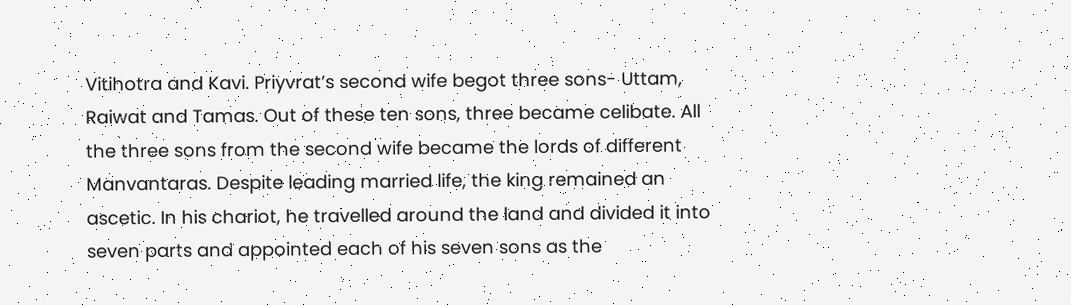Vitihotra and Kavi. Priyvrat’s second wife begot three sons- Uttam, Raiwat and Tamas. Out of these ten sons, three became celibate. All the three sons from the second wife became the lords of different Manvantaras. Despite leading married life, the king remained an ascetic. In his chariot, he travelled around the land and divided it into seven parts and appointed each of his seven sons as the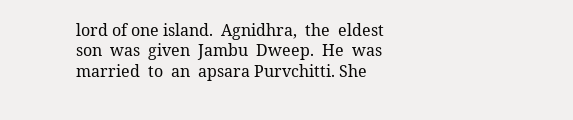lord of one island.  Agnidhra,  the  eldest  son  was  given  Jambu  Dweep.  He  was  married  to  an  apsara Purvchitti. She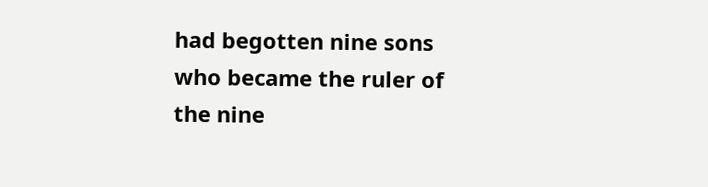had begotten nine sons who became the ruler of the nine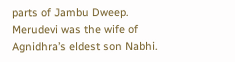parts of Jambu Dweep. Merudevi was the wife of Agnidhra’s eldest son Nabhi.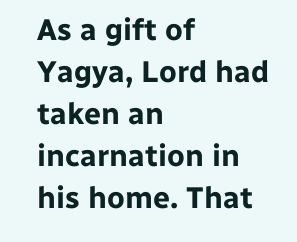As a gift of Yagya, Lord had taken an incarnation in his home. That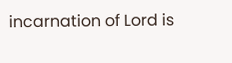incarnation of Lord is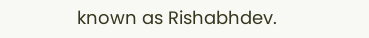known as Rishabhdev.